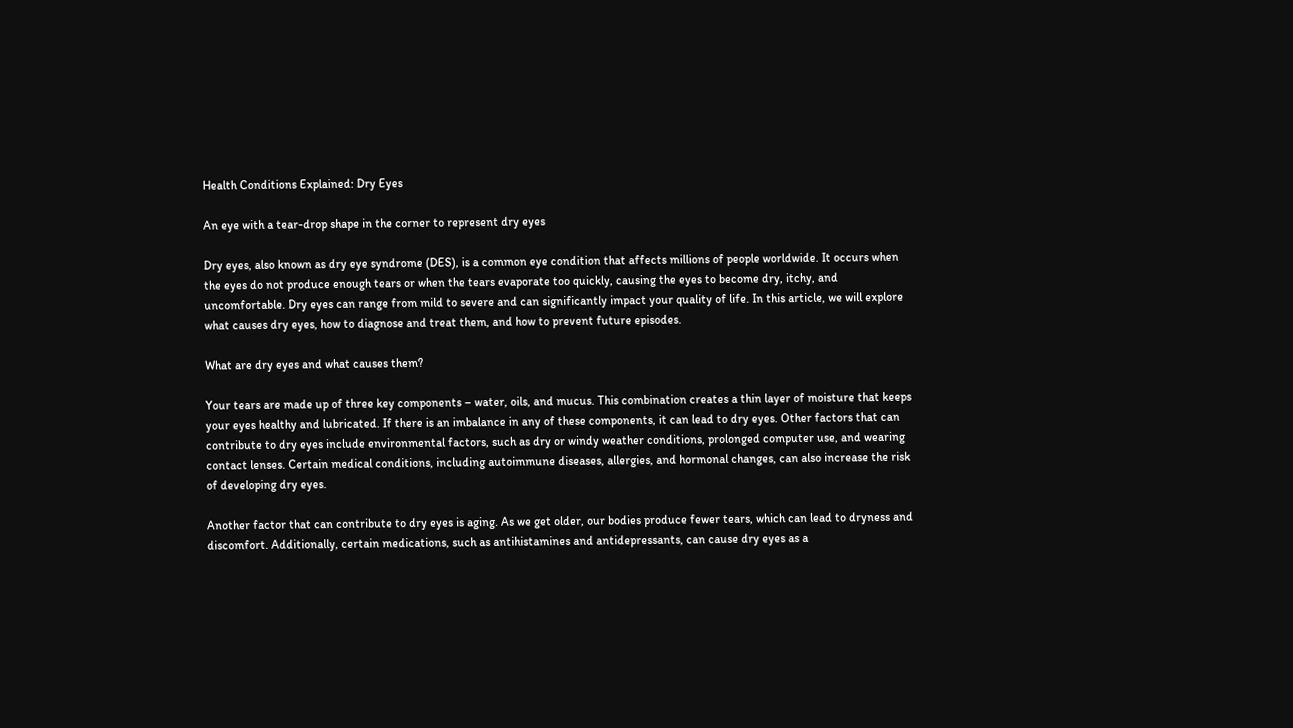Health Conditions Explained: Dry Eyes

An eye with a tear-drop shape in the corner to represent dry eyes

Dry eyes, also known as dry eye syndrome (DES), is a common eye condition that affects millions of people worldwide. It occurs when the eyes do not produce enough tears or when the tears evaporate too quickly, causing the eyes to become dry, itchy, and uncomfortable. Dry eyes can range from mild to severe and can significantly impact your quality of life. In this article, we will explore what causes dry eyes, how to diagnose and treat them, and how to prevent future episodes.

What are dry eyes and what causes them?

Your tears are made up of three key components – water, oils, and mucus. This combination creates a thin layer of moisture that keeps your eyes healthy and lubricated. If there is an imbalance in any of these components, it can lead to dry eyes. Other factors that can contribute to dry eyes include environmental factors, such as dry or windy weather conditions, prolonged computer use, and wearing contact lenses. Certain medical conditions, including autoimmune diseases, allergies, and hormonal changes, can also increase the risk of developing dry eyes.

Another factor that can contribute to dry eyes is aging. As we get older, our bodies produce fewer tears, which can lead to dryness and discomfort. Additionally, certain medications, such as antihistamines and antidepressants, can cause dry eyes as a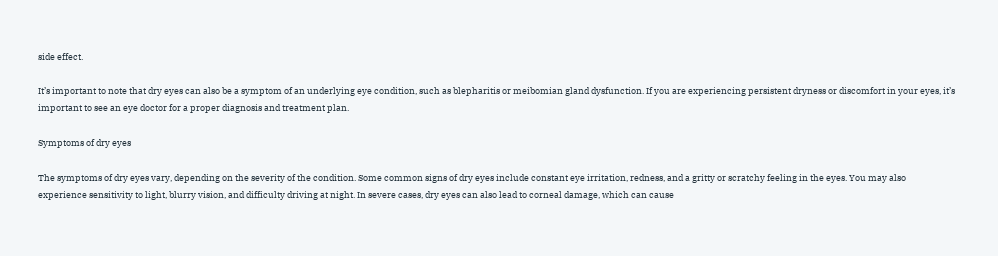side effect.

It’s important to note that dry eyes can also be a symptom of an underlying eye condition, such as blepharitis or meibomian gland dysfunction. If you are experiencing persistent dryness or discomfort in your eyes, it’s important to see an eye doctor for a proper diagnosis and treatment plan.

Symptoms of dry eyes

The symptoms of dry eyes vary, depending on the severity of the condition. Some common signs of dry eyes include constant eye irritation, redness, and a gritty or scratchy feeling in the eyes. You may also experience sensitivity to light, blurry vision, and difficulty driving at night. In severe cases, dry eyes can also lead to corneal damage, which can cause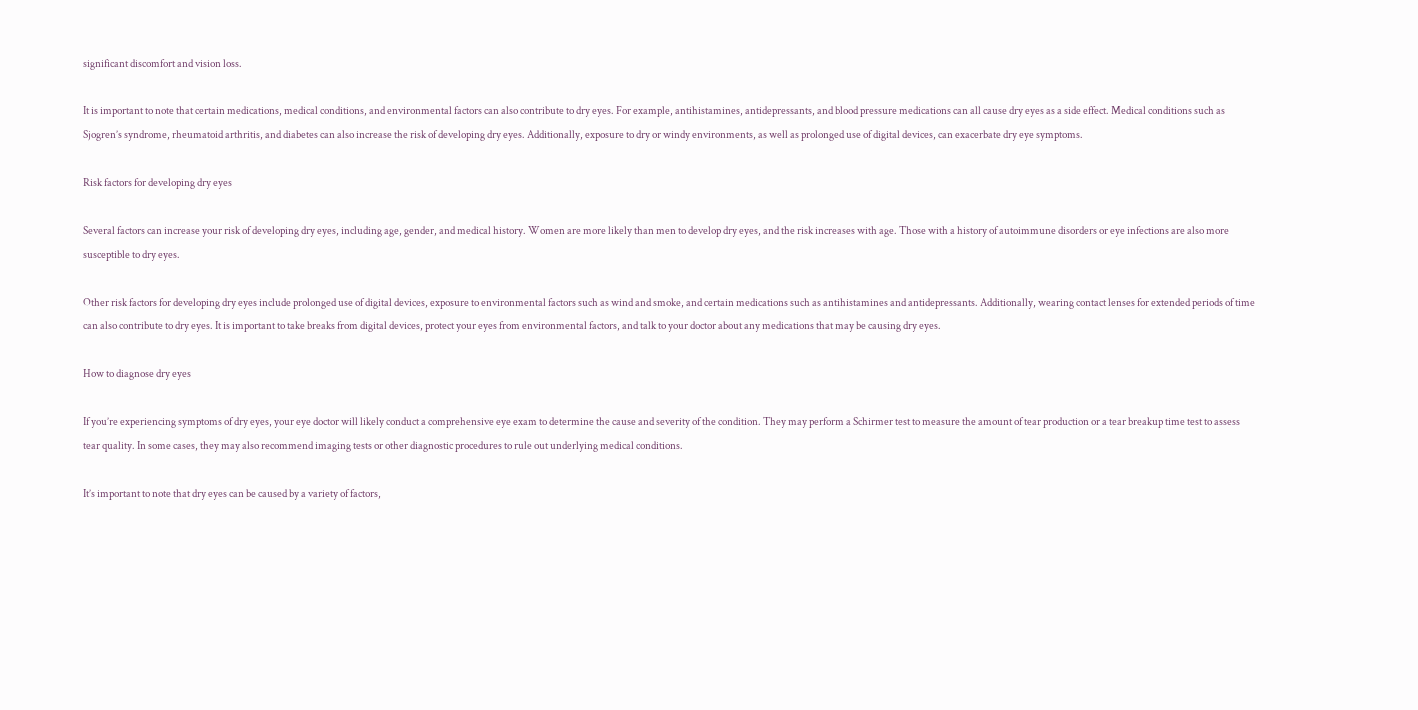significant discomfort and vision loss.

It is important to note that certain medications, medical conditions, and environmental factors can also contribute to dry eyes. For example, antihistamines, antidepressants, and blood pressure medications can all cause dry eyes as a side effect. Medical conditions such as Sjogren’s syndrome, rheumatoid arthritis, and diabetes can also increase the risk of developing dry eyes. Additionally, exposure to dry or windy environments, as well as prolonged use of digital devices, can exacerbate dry eye symptoms.

Risk factors for developing dry eyes

Several factors can increase your risk of developing dry eyes, including age, gender, and medical history. Women are more likely than men to develop dry eyes, and the risk increases with age. Those with a history of autoimmune disorders or eye infections are also more susceptible to dry eyes.

Other risk factors for developing dry eyes include prolonged use of digital devices, exposure to environmental factors such as wind and smoke, and certain medications such as antihistamines and antidepressants. Additionally, wearing contact lenses for extended periods of time can also contribute to dry eyes. It is important to take breaks from digital devices, protect your eyes from environmental factors, and talk to your doctor about any medications that may be causing dry eyes.

How to diagnose dry eyes

If you’re experiencing symptoms of dry eyes, your eye doctor will likely conduct a comprehensive eye exam to determine the cause and severity of the condition. They may perform a Schirmer test to measure the amount of tear production or a tear breakup time test to assess tear quality. In some cases, they may also recommend imaging tests or other diagnostic procedures to rule out underlying medical conditions.

It’s important to note that dry eyes can be caused by a variety of factors,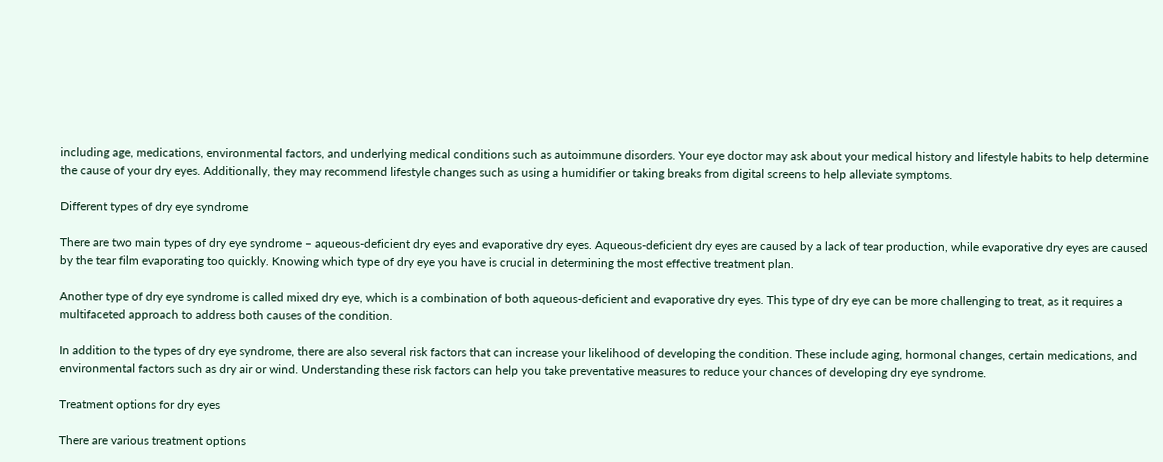including age, medications, environmental factors, and underlying medical conditions such as autoimmune disorders. Your eye doctor may ask about your medical history and lifestyle habits to help determine the cause of your dry eyes. Additionally, they may recommend lifestyle changes such as using a humidifier or taking breaks from digital screens to help alleviate symptoms.

Different types of dry eye syndrome

There are two main types of dry eye syndrome – aqueous-deficient dry eyes and evaporative dry eyes. Aqueous-deficient dry eyes are caused by a lack of tear production, while evaporative dry eyes are caused by the tear film evaporating too quickly. Knowing which type of dry eye you have is crucial in determining the most effective treatment plan.

Another type of dry eye syndrome is called mixed dry eye, which is a combination of both aqueous-deficient and evaporative dry eyes. This type of dry eye can be more challenging to treat, as it requires a multifaceted approach to address both causes of the condition.

In addition to the types of dry eye syndrome, there are also several risk factors that can increase your likelihood of developing the condition. These include aging, hormonal changes, certain medications, and environmental factors such as dry air or wind. Understanding these risk factors can help you take preventative measures to reduce your chances of developing dry eye syndrome.

Treatment options for dry eyes

There are various treatment options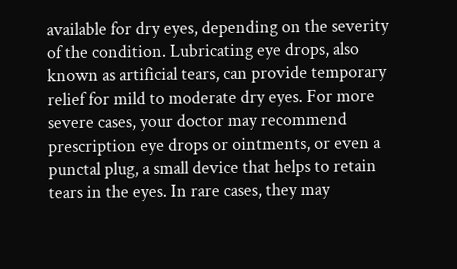available for dry eyes, depending on the severity of the condition. Lubricating eye drops, also known as artificial tears, can provide temporary relief for mild to moderate dry eyes. For more severe cases, your doctor may recommend prescription eye drops or ointments, or even a punctal plug, a small device that helps to retain tears in the eyes. In rare cases, they may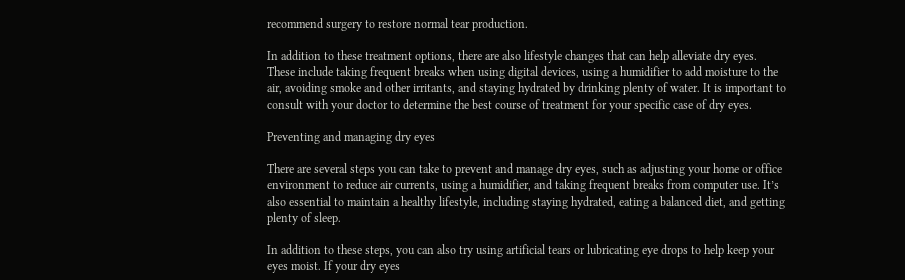recommend surgery to restore normal tear production.

In addition to these treatment options, there are also lifestyle changes that can help alleviate dry eyes. These include taking frequent breaks when using digital devices, using a humidifier to add moisture to the air, avoiding smoke and other irritants, and staying hydrated by drinking plenty of water. It is important to consult with your doctor to determine the best course of treatment for your specific case of dry eyes.

Preventing and managing dry eyes

There are several steps you can take to prevent and manage dry eyes, such as adjusting your home or office environment to reduce air currents, using a humidifier, and taking frequent breaks from computer use. It’s also essential to maintain a healthy lifestyle, including staying hydrated, eating a balanced diet, and getting plenty of sleep.

In addition to these steps, you can also try using artificial tears or lubricating eye drops to help keep your eyes moist. If your dry eyes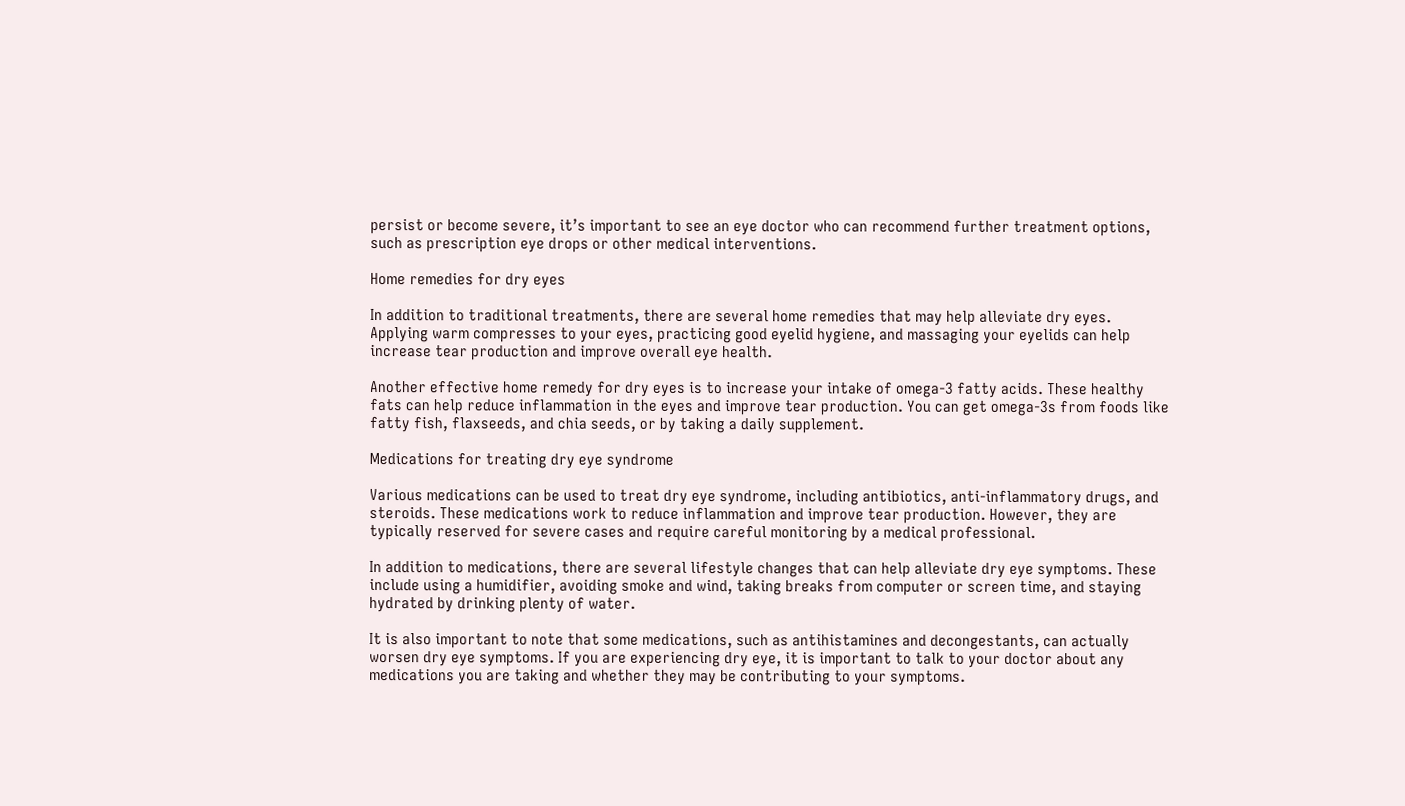persist or become severe, it’s important to see an eye doctor who can recommend further treatment options, such as prescription eye drops or other medical interventions.

Home remedies for dry eyes

In addition to traditional treatments, there are several home remedies that may help alleviate dry eyes. Applying warm compresses to your eyes, practicing good eyelid hygiene, and massaging your eyelids can help increase tear production and improve overall eye health.

Another effective home remedy for dry eyes is to increase your intake of omega-3 fatty acids. These healthy fats can help reduce inflammation in the eyes and improve tear production. You can get omega-3s from foods like fatty fish, flaxseeds, and chia seeds, or by taking a daily supplement.

Medications for treating dry eye syndrome

Various medications can be used to treat dry eye syndrome, including antibiotics, anti-inflammatory drugs, and steroids. These medications work to reduce inflammation and improve tear production. However, they are typically reserved for severe cases and require careful monitoring by a medical professional.

In addition to medications, there are several lifestyle changes that can help alleviate dry eye symptoms. These include using a humidifier, avoiding smoke and wind, taking breaks from computer or screen time, and staying hydrated by drinking plenty of water.

It is also important to note that some medications, such as antihistamines and decongestants, can actually worsen dry eye symptoms. If you are experiencing dry eye, it is important to talk to your doctor about any medications you are taking and whether they may be contributing to your symptoms.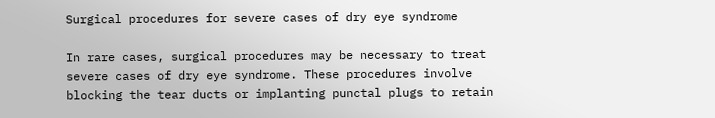Surgical procedures for severe cases of dry eye syndrome

In rare cases, surgical procedures may be necessary to treat severe cases of dry eye syndrome. These procedures involve blocking the tear ducts or implanting punctal plugs to retain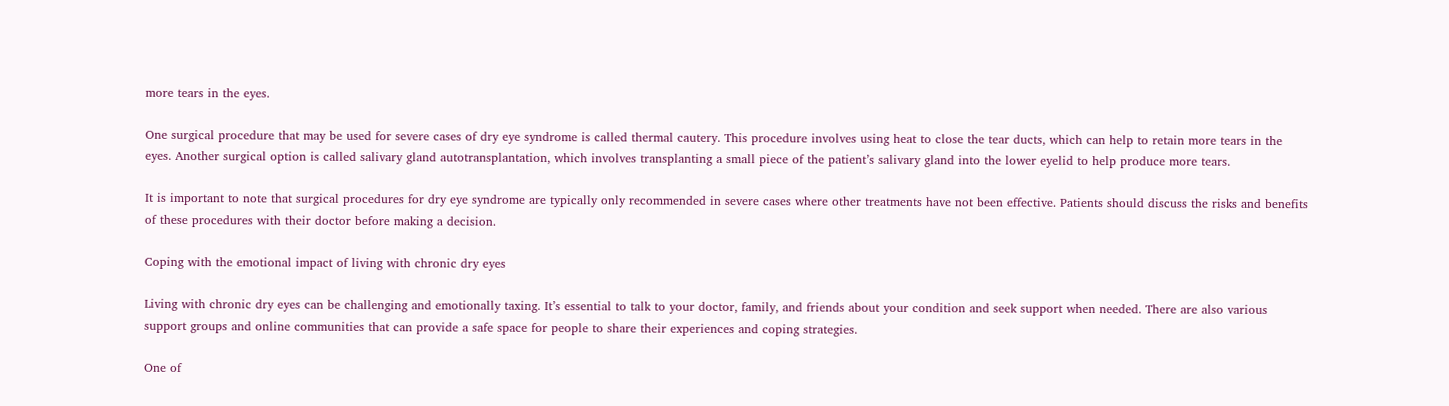more tears in the eyes.

One surgical procedure that may be used for severe cases of dry eye syndrome is called thermal cautery. This procedure involves using heat to close the tear ducts, which can help to retain more tears in the eyes. Another surgical option is called salivary gland autotransplantation, which involves transplanting a small piece of the patient’s salivary gland into the lower eyelid to help produce more tears.

It is important to note that surgical procedures for dry eye syndrome are typically only recommended in severe cases where other treatments have not been effective. Patients should discuss the risks and benefits of these procedures with their doctor before making a decision.

Coping with the emotional impact of living with chronic dry eyes

Living with chronic dry eyes can be challenging and emotionally taxing. It’s essential to talk to your doctor, family, and friends about your condition and seek support when needed. There are also various support groups and online communities that can provide a safe space for people to share their experiences and coping strategies.

One of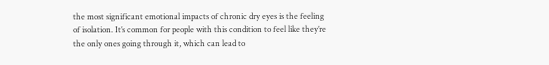the most significant emotional impacts of chronic dry eyes is the feeling of isolation. It’s common for people with this condition to feel like they’re the only ones going through it, which can lead to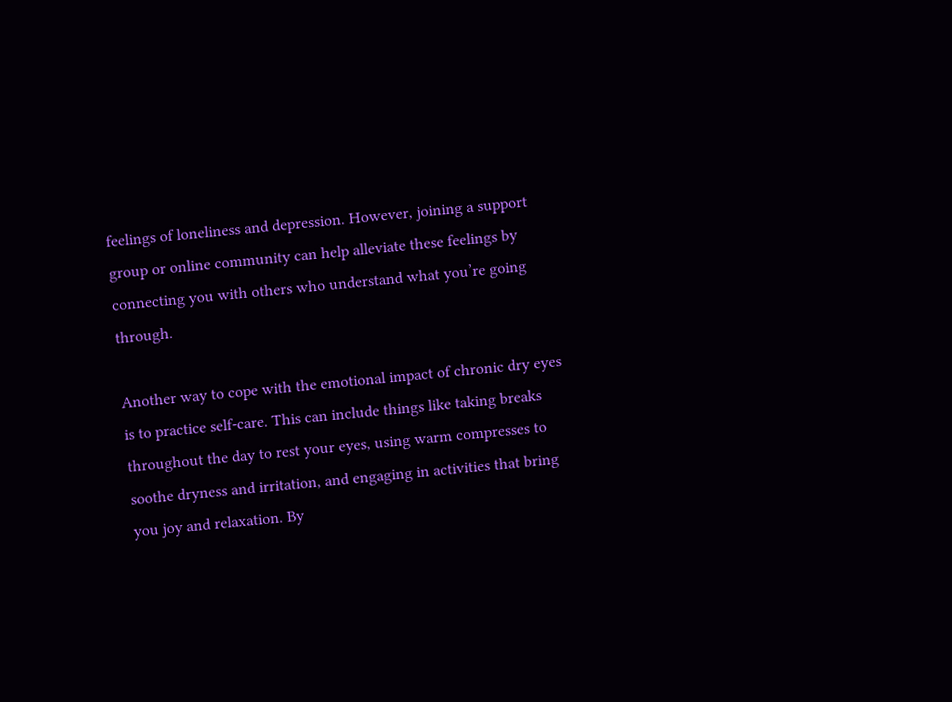feelings of loneliness and depression. However, joining a support group or online community can help alleviate these feelings by connecting you with others who understand what you’re going through.

Another way to cope with the emotional impact of chronic dry eyes is to practice self-care. This can include things like taking breaks throughout the day to rest your eyes, using warm compresses to soothe dryness and irritation, and engaging in activities that bring you joy and relaxation. By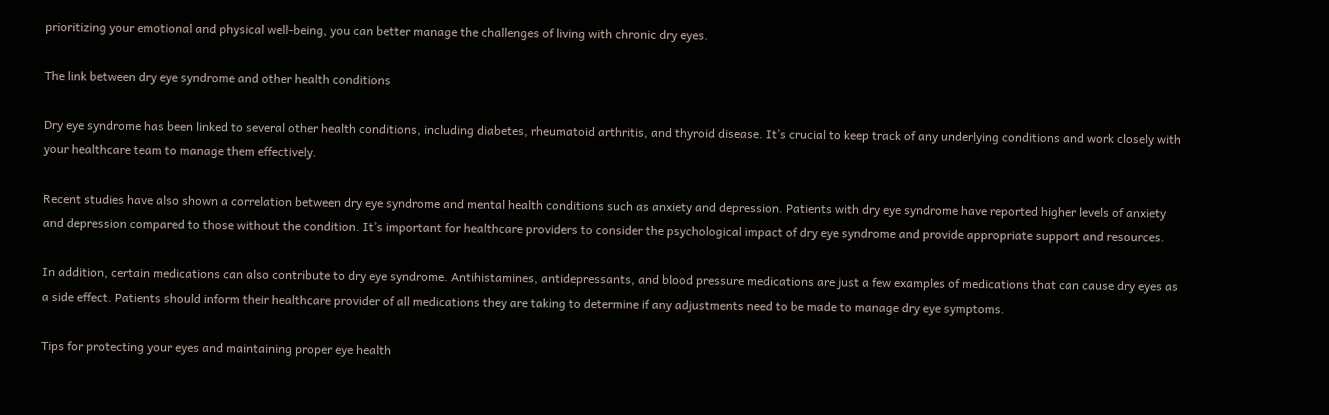prioritizing your emotional and physical well-being, you can better manage the challenges of living with chronic dry eyes.

The link between dry eye syndrome and other health conditions

Dry eye syndrome has been linked to several other health conditions, including diabetes, rheumatoid arthritis, and thyroid disease. It’s crucial to keep track of any underlying conditions and work closely with your healthcare team to manage them effectively.

Recent studies have also shown a correlation between dry eye syndrome and mental health conditions such as anxiety and depression. Patients with dry eye syndrome have reported higher levels of anxiety and depression compared to those without the condition. It’s important for healthcare providers to consider the psychological impact of dry eye syndrome and provide appropriate support and resources.

In addition, certain medications can also contribute to dry eye syndrome. Antihistamines, antidepressants, and blood pressure medications are just a few examples of medications that can cause dry eyes as a side effect. Patients should inform their healthcare provider of all medications they are taking to determine if any adjustments need to be made to manage dry eye symptoms.

Tips for protecting your eyes and maintaining proper eye health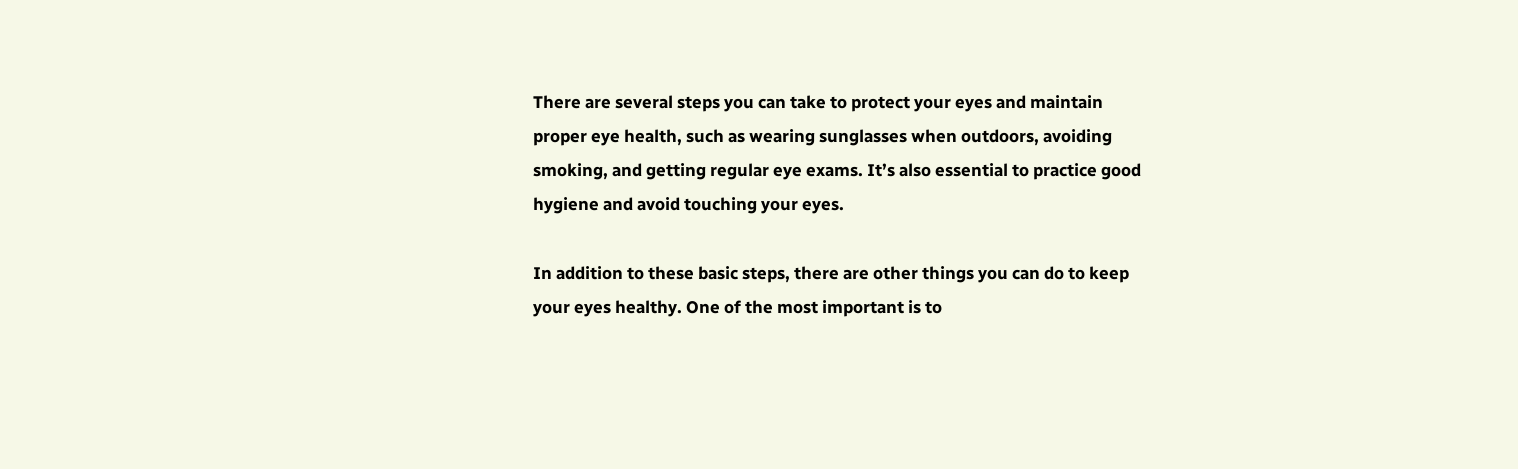There are several steps you can take to protect your eyes and maintain proper eye health, such as wearing sunglasses when outdoors, avoiding smoking, and getting regular eye exams. It’s also essential to practice good hygiene and avoid touching your eyes.

In addition to these basic steps, there are other things you can do to keep your eyes healthy. One of the most important is to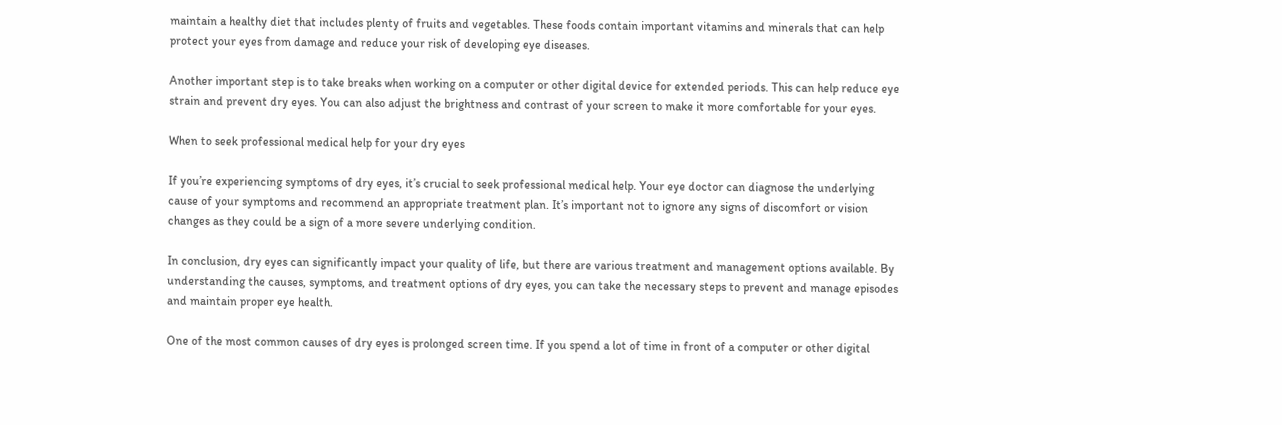maintain a healthy diet that includes plenty of fruits and vegetables. These foods contain important vitamins and minerals that can help protect your eyes from damage and reduce your risk of developing eye diseases.

Another important step is to take breaks when working on a computer or other digital device for extended periods. This can help reduce eye strain and prevent dry eyes. You can also adjust the brightness and contrast of your screen to make it more comfortable for your eyes.

When to seek professional medical help for your dry eyes

If you’re experiencing symptoms of dry eyes, it’s crucial to seek professional medical help. Your eye doctor can diagnose the underlying cause of your symptoms and recommend an appropriate treatment plan. It’s important not to ignore any signs of discomfort or vision changes as they could be a sign of a more severe underlying condition.

In conclusion, dry eyes can significantly impact your quality of life, but there are various treatment and management options available. By understanding the causes, symptoms, and treatment options of dry eyes, you can take the necessary steps to prevent and manage episodes and maintain proper eye health.

One of the most common causes of dry eyes is prolonged screen time. If you spend a lot of time in front of a computer or other digital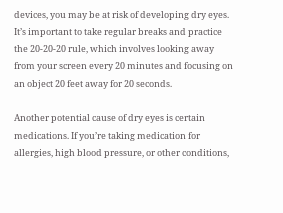devices, you may be at risk of developing dry eyes. It’s important to take regular breaks and practice the 20-20-20 rule, which involves looking away from your screen every 20 minutes and focusing on an object 20 feet away for 20 seconds.

Another potential cause of dry eyes is certain medications. If you’re taking medication for allergies, high blood pressure, or other conditions,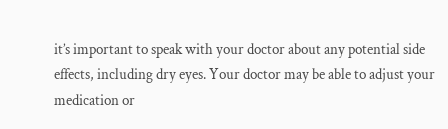it’s important to speak with your doctor about any potential side effects, including dry eyes. Your doctor may be able to adjust your medication or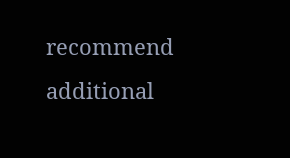recommend additional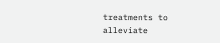treatments to alleviate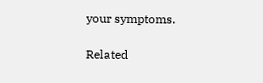your symptoms.

Related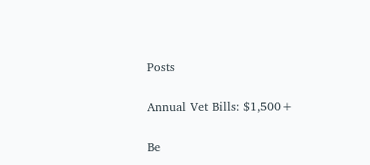Posts

Annual Vet Bills: $1,500+

Be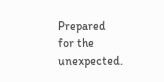Prepared for the unexpected.